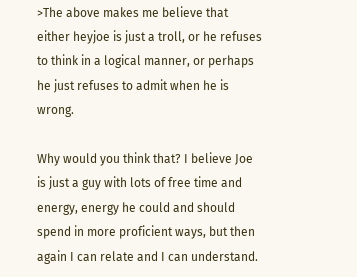>The above makes me believe that either heyjoe is just a troll, or he refuses to think in a logical manner, or perhaps he just refuses to admit when he is wrong.

Why would you think that? I believe Joe is just a guy with lots of free time and energy, energy he could and should spend in more proficient ways, but then again I can relate and I can understand.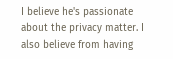I believe he's passionate about the privacy matter. I also believe from having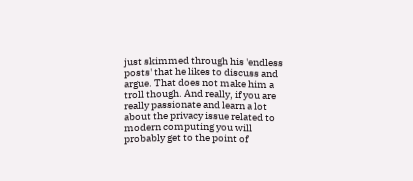just skimmed through his 'endless posts' that he likes to discuss and argue. That does not make him a troll though. And really, if you are really passionate and learn a lot about the privacy issue related to modern computing you will probably get to the point of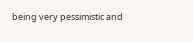being very pessimistic and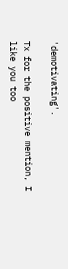'demotivating'.

Tx for the positive mention, I like you too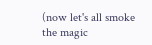(now let's all smoke the magic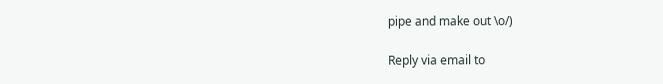pipe and make out \o/)

Reply via email to